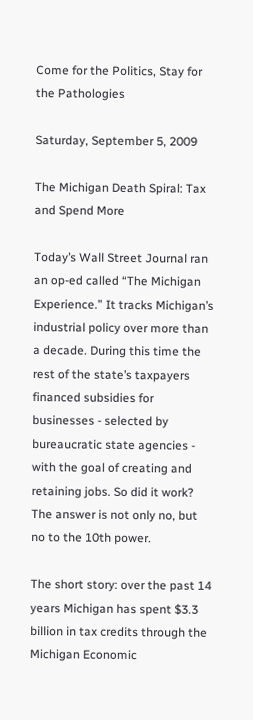Come for the Politics, Stay for the Pathologies

Saturday, September 5, 2009

The Michigan Death Spiral: Tax and Spend More

Today’s Wall Street Journal ran an op-ed called “The Michigan Experience.” It tracks Michigan’s industrial policy over more than a decade. During this time the rest of the state’s taxpayers financed subsidies for businesses - selected by bureaucratic state agencies - with the goal of creating and retaining jobs. So did it work? The answer is not only no, but no to the 10th power.

The short story: over the past 14 years Michigan has spent $3.3 billion in tax credits through the Michigan Economic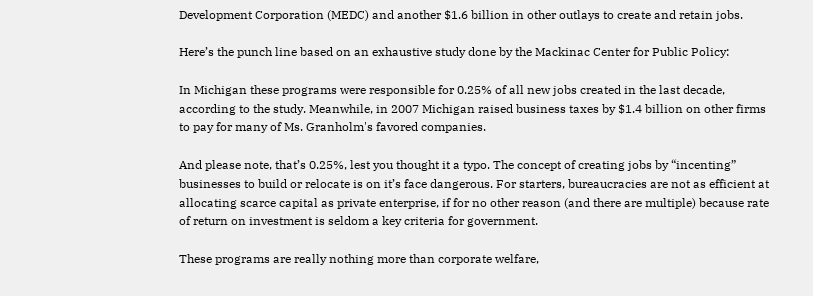Development Corporation (MEDC) and another $1.6 billion in other outlays to create and retain jobs.

Here’s the punch line based on an exhaustive study done by the Mackinac Center for Public Policy:

In Michigan these programs were responsible for 0.25% of all new jobs created in the last decade, according to the study. Meanwhile, in 2007 Michigan raised business taxes by $1.4 billion on other firms to pay for many of Ms. Granholm's favored companies.

And please note, that’s 0.25%, lest you thought it a typo. The concept of creating jobs by “incenting” businesses to build or relocate is on it’s face dangerous. For starters, bureaucracies are not as efficient at allocating scarce capital as private enterprise, if for no other reason (and there are multiple) because rate of return on investment is seldom a key criteria for government.

These programs are really nothing more than corporate welfare,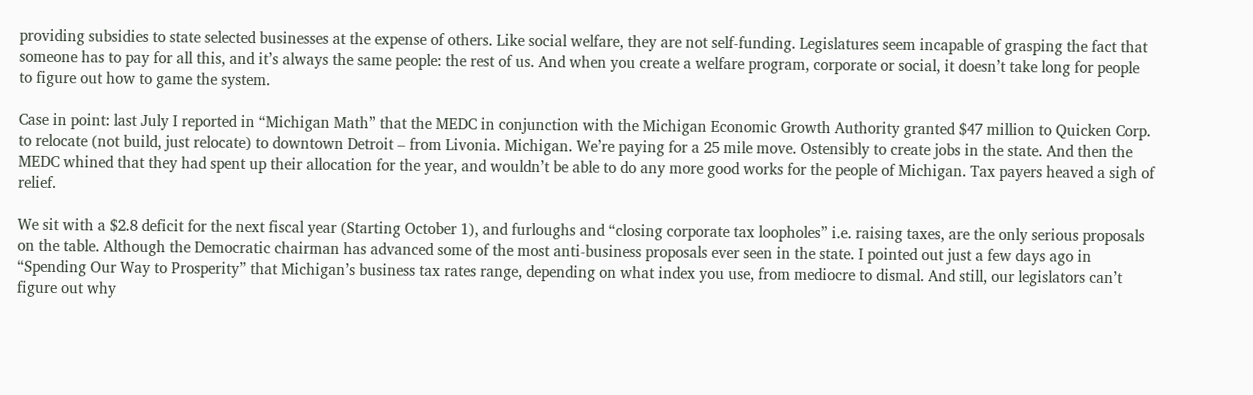providing subsidies to state selected businesses at the expense of others. Like social welfare, they are not self-funding. Legislatures seem incapable of grasping the fact that someone has to pay for all this, and it’s always the same people: the rest of us. And when you create a welfare program, corporate or social, it doesn’t take long for people to figure out how to game the system.

Case in point: last July I reported in “Michigan Math” that the MEDC in conjunction with the Michigan Economic Growth Authority granted $47 million to Quicken Corp. to relocate (not build, just relocate) to downtown Detroit – from Livonia. Michigan. We’re paying for a 25 mile move. Ostensibly to create jobs in the state. And then the MEDC whined that they had spent up their allocation for the year, and wouldn’t be able to do any more good works for the people of Michigan. Tax payers heaved a sigh of relief.

We sit with a $2.8 deficit for the next fiscal year (Starting October 1), and furloughs and “closing corporate tax loopholes” i.e. raising taxes, are the only serious proposals on the table. Although the Democratic chairman has advanced some of the most anti-business proposals ever seen in the state. I pointed out just a few days ago in “Spending Our Way to Prosperity” that Michigan’s business tax rates range, depending on what index you use, from mediocre to dismal. And still, our legislators can’t figure out why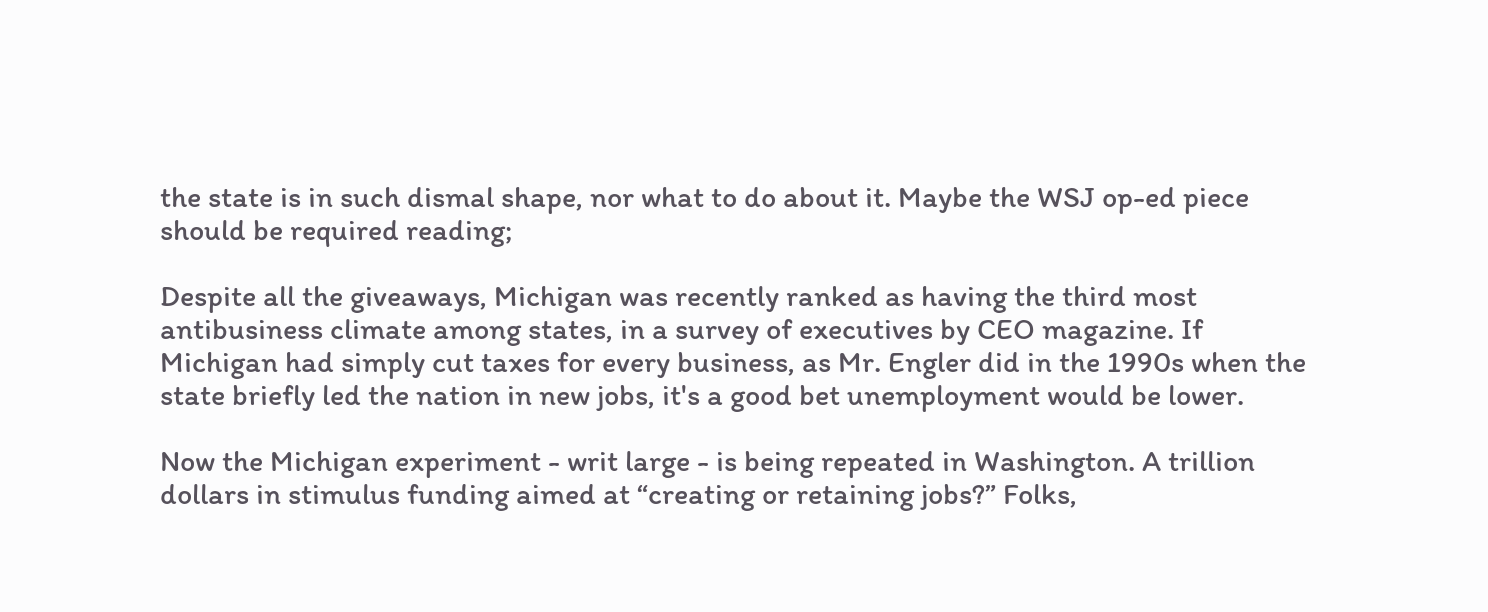the state is in such dismal shape, nor what to do about it. Maybe the WSJ op-ed piece should be required reading;

Despite all the giveaways, Michigan was recently ranked as having the third most antibusiness climate among states, in a survey of executives by CEO magazine. If Michigan had simply cut taxes for every business, as Mr. Engler did in the 1990s when the state briefly led the nation in new jobs, it's a good bet unemployment would be lower.

Now the Michigan experiment - writ large - is being repeated in Washington. A trillion dollars in stimulus funding aimed at “creating or retaining jobs?” Folks,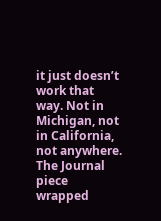it just doesn’t work that way. Not in Michigan, not in California, not anywhere. The Journal piece wrapped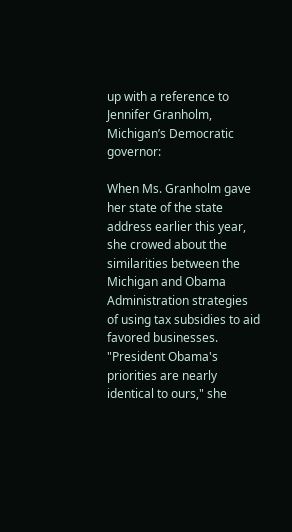up with a reference to Jennifer Granholm, Michigan’s Democratic governor:

When Ms. Granholm gave her state of the state address earlier this year, she crowed about the similarities between the Michigan and Obama Administration strategies of using tax subsidies to aid favored businesses. "President Obama's priorities are nearly identical to ours," she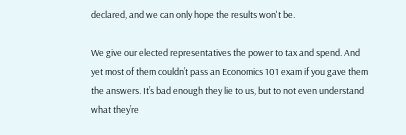declared, and we can only hope the results won't be.

We give our elected representatives the power to tax and spend. And yet most of them couldn’t pass an Economics 101 exam if you gave them the answers. It’s bad enough they lie to us, but to not even understand what they’re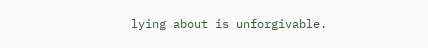lying about is unforgivable.